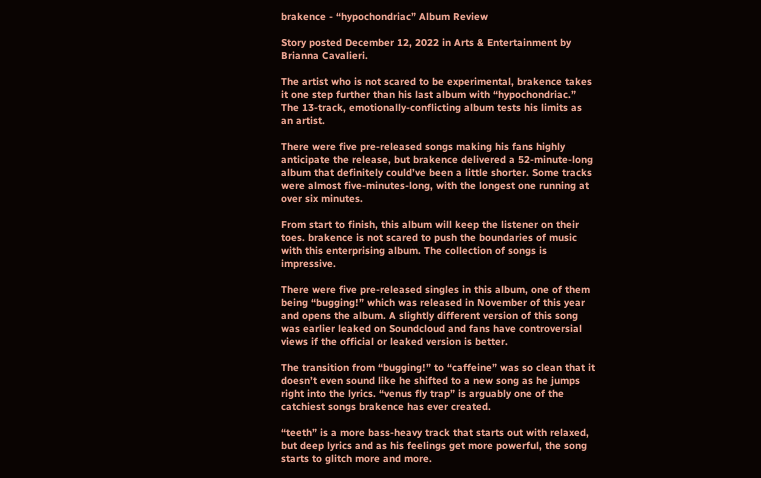brakence - “hypochondriac” Album Review

Story posted December 12, 2022 in Arts & Entertainment by Brianna Cavalieri.

The artist who is not scared to be experimental, brakence takes it one step further than his last album with “hypochondriac.” The 13-track, emotionally-conflicting album tests his limits as an artist.

There were five pre-released songs making his fans highly anticipate the release, but brakence delivered a 52-minute-long album that definitely could’ve been a little shorter. Some tracks were almost five-minutes-long, with the longest one running at over six minutes.

From start to finish, this album will keep the listener on their toes. brakence is not scared to push the boundaries of music with this enterprising album. The collection of songs is impressive.

There were five pre-released singles in this album, one of them being “bugging!” which was released in November of this year and opens the album. A slightly different version of this song was earlier leaked on Soundcloud and fans have controversial views if the official or leaked version is better.

The transition from “bugging!” to “caffeine” was so clean that it doesn’t even sound like he shifted to a new song as he jumps right into the lyrics. “venus fly trap” is arguably one of the catchiest songs brakence has ever created.

“teeth” is a more bass-heavy track that starts out with relaxed, but deep lyrics and as his feelings get more powerful, the song starts to glitch more and more.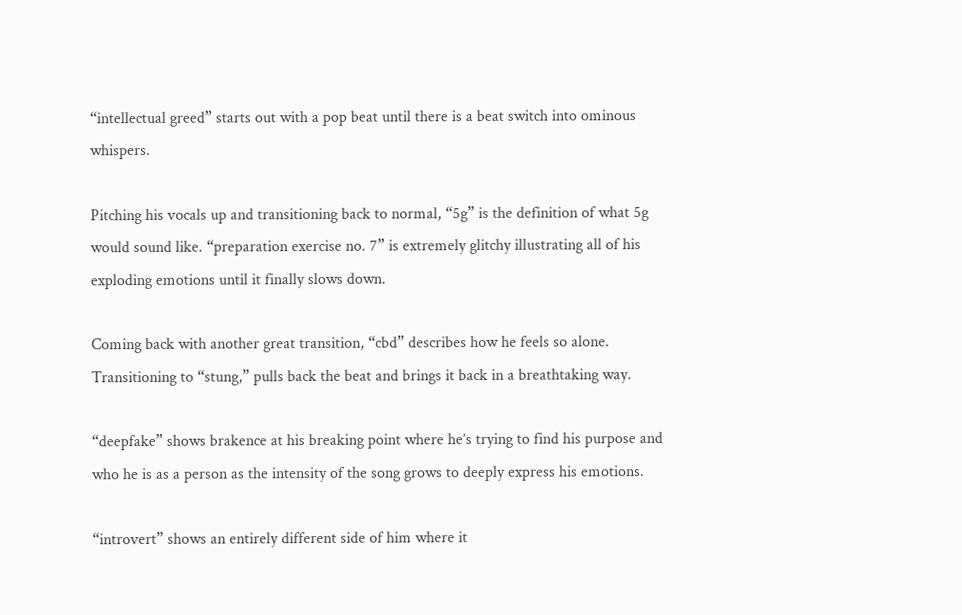“intellectual greed” starts out with a pop beat until there is a beat switch into ominous whispers.

Pitching his vocals up and transitioning back to normal, “5g” is the definition of what 5g would sound like. “preparation exercise no. 7” is extremely glitchy illustrating all of his exploding emotions until it finally slows down.

Coming back with another great transition, “cbd” describes how he feels so alone. Transitioning to “stung,” pulls back the beat and brings it back in a breathtaking way.

“deepfake” shows brakence at his breaking point where he’s trying to find his purpose and who he is as a person as the intensity of the song grows to deeply express his emotions.

“introvert” shows an entirely different side of him where it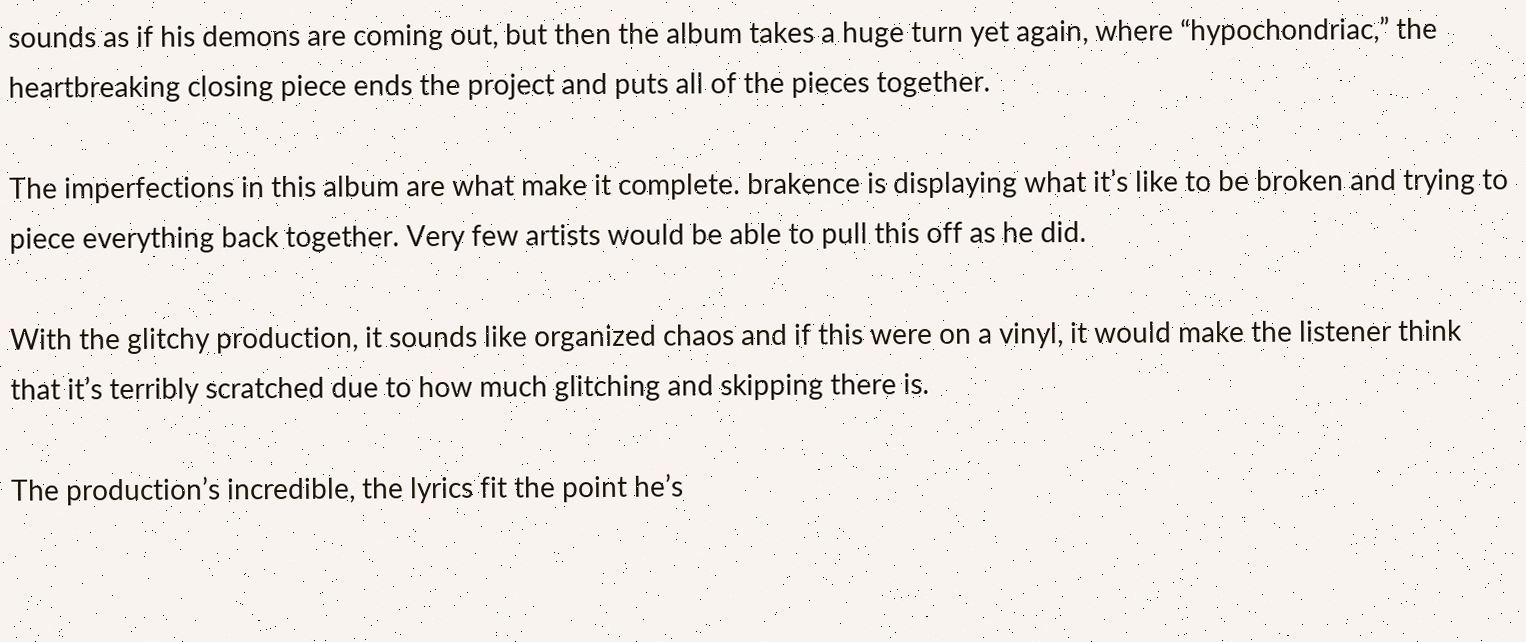sounds as if his demons are coming out, but then the album takes a huge turn yet again, where “hypochondriac,” the heartbreaking closing piece ends the project and puts all of the pieces together.

The imperfections in this album are what make it complete. brakence is displaying what it’s like to be broken and trying to piece everything back together. Very few artists would be able to pull this off as he did.

With the glitchy production, it sounds like organized chaos and if this were on a vinyl, it would make the listener think that it’s terribly scratched due to how much glitching and skipping there is.

The production’s incredible, the lyrics fit the point he’s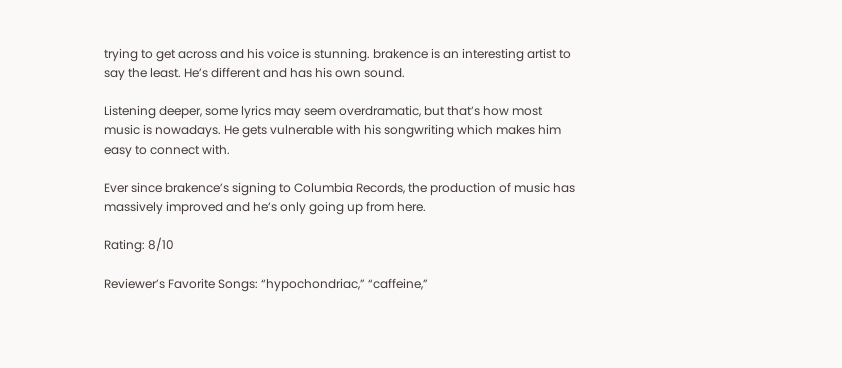trying to get across and his voice is stunning. brakence is an interesting artist to say the least. He’s different and has his own sound.

Listening deeper, some lyrics may seem overdramatic, but that’s how most music is nowadays. He gets vulnerable with his songwriting which makes him easy to connect with.

Ever since brakence’s signing to Columbia Records, the production of music has massively improved and he’s only going up from here.

Rating: 8/10

Reviewer’s Favorite Songs: “hypochondriac,” “caffeine,”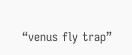“venus fly trap”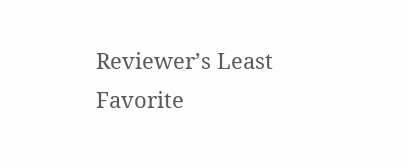Reviewer’s Least Favorite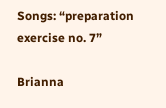Songs: “preparation exercise no. 7”

Brianna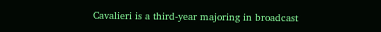Cavalieri is a third-year majoring in broadcast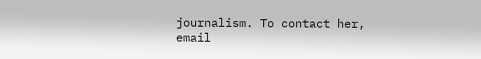journalism. To contact her, email